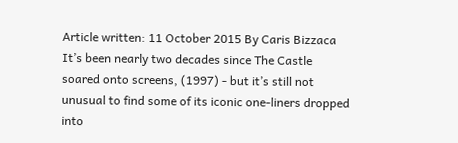Article written: 11 October 2015 By Caris Bizzaca
It’s been nearly two decades since The Castle soared onto screens, (1997) - but it’s still not unusual to find some of its iconic one-liners dropped into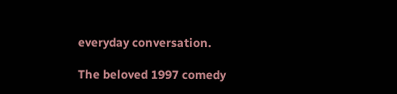everyday conversation.

The beloved 1997 comedy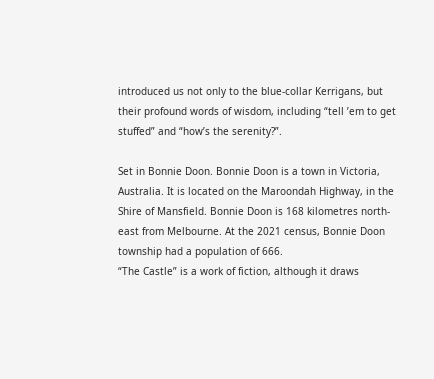introduced us not only to the blue-collar Kerrigans, but their profound words of wisdom, including “tell ’em to get stuffed” and “how’s the serenity?”.

Set in Bonnie Doon. Bonnie Doon is a town in Victoria, Australia. It is located on the Maroondah Highway, in the Shire of Mansfield. Bonnie Doon is 168 kilometres north-east from Melbourne. At the 2021 census, Bonnie Doon township had a population of 666.
“The Castle” is a work of fiction, although it draws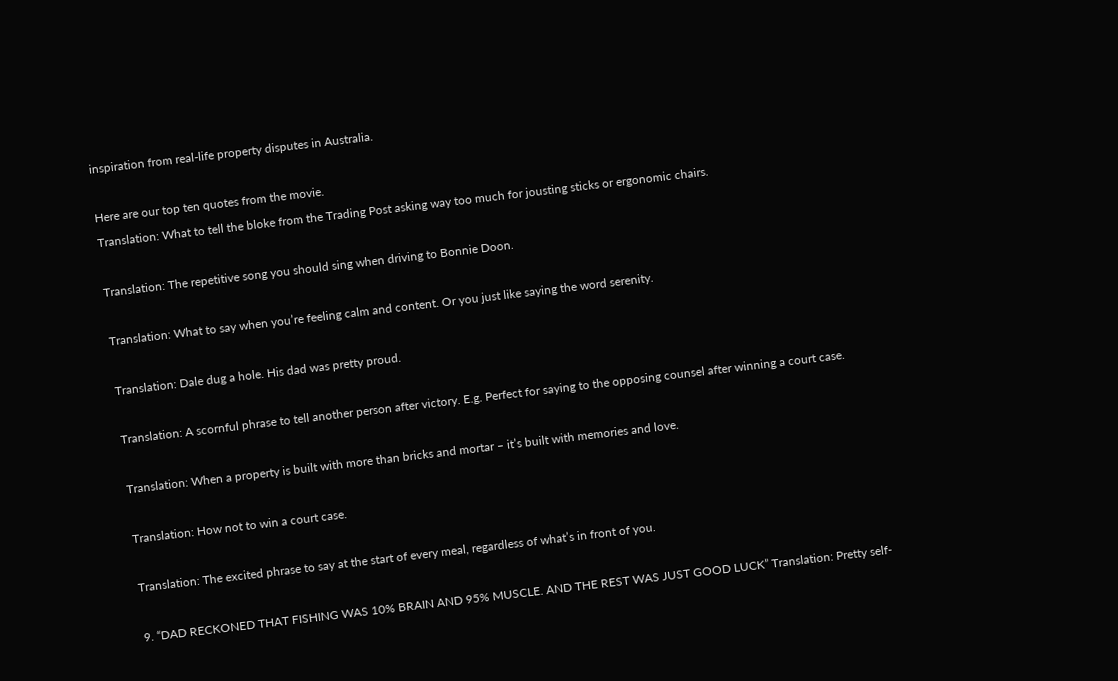inspiration from real-life property disputes in Australia.

Here are our top ten quotes from the movie.
Translation: What to tell the bloke from the Trading Post asking way too much for jousting sticks or ergonomic chairs.

Translation: The repetitive song you should sing when driving to Bonnie Doon.

Translation: What to say when you’re feeling calm and content. Or you just like saying the word serenity.

Translation: Dale dug a hole. His dad was pretty proud.

Translation: A scornful phrase to tell another person after victory. E.g. Perfect for saying to the opposing counsel after winning a court case.

Translation: When a property is built with more than bricks and mortar – it’s built with memories and love.

Translation: How not to win a court case.

Translation: The excited phrase to say at the start of every meal, regardless of what’s in front of you.

9. “DAD RECKONED THAT FISHING WAS 10% BRAIN AND 95% MUSCLE. AND THE REST WAS JUST GOOD LUCK” Translation: Pretty self-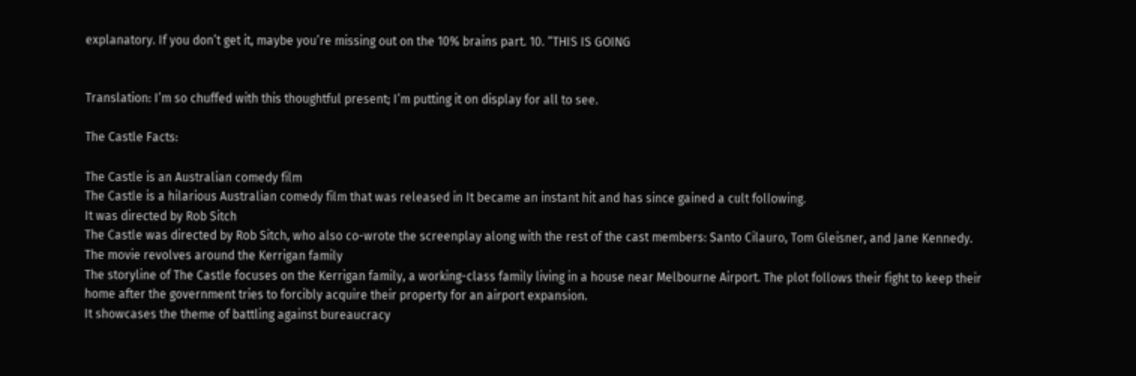explanatory. If you don’t get it, maybe you’re missing out on the 10% brains part. 10. “THIS IS GOING


Translation: I’m so chuffed with this thoughtful present; I’m putting it on display for all to see.

The Castle Facts:

The Castle is an Australian comedy film
The Castle is a hilarious Australian comedy film that was released in It became an instant hit and has since gained a cult following.
It was directed by Rob Sitch
The Castle was directed by Rob Sitch, who also co-wrote the screenplay along with the rest of the cast members: Santo Cilauro, Tom Gleisner, and Jane Kennedy.
The movie revolves around the Kerrigan family
The storyline of The Castle focuses on the Kerrigan family, a working-class family living in a house near Melbourne Airport. The plot follows their fight to keep their home after the government tries to forcibly acquire their property for an airport expansion.
It showcases the theme of battling against bureaucracy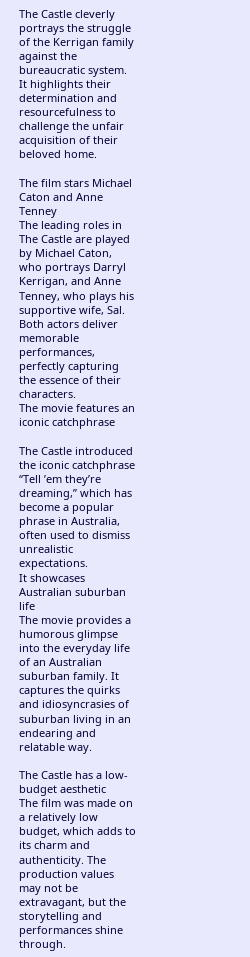The Castle cleverly portrays the struggle of the Kerrigan family against the bureaucratic system. It highlights their determination and resourcefulness to challenge the unfair acquisition of their beloved home.

The film stars Michael Caton and Anne Tenney
The leading roles in The Castle are played by Michael Caton, who portrays Darryl Kerrigan, and Anne Tenney, who plays his supportive wife, Sal. Both actors deliver memorable performances, perfectly capturing the essence of their characters.
The movie features an iconic catchphrase

The Castle introduced the iconic catchphrase “Tell ’em they’re dreaming,” which has become a popular phrase in Australia, often used to dismiss unrealistic expectations.
It showcases Australian suburban life
The movie provides a humorous glimpse into the everyday life of an Australian suburban family. It captures the quirks and idiosyncrasies of suburban living in an endearing and relatable way.

The Castle has a low-budget aesthetic
The film was made on a relatively low budget, which adds to its charm and authenticity. The production values may not be extravagant, but the storytelling and performances shine through.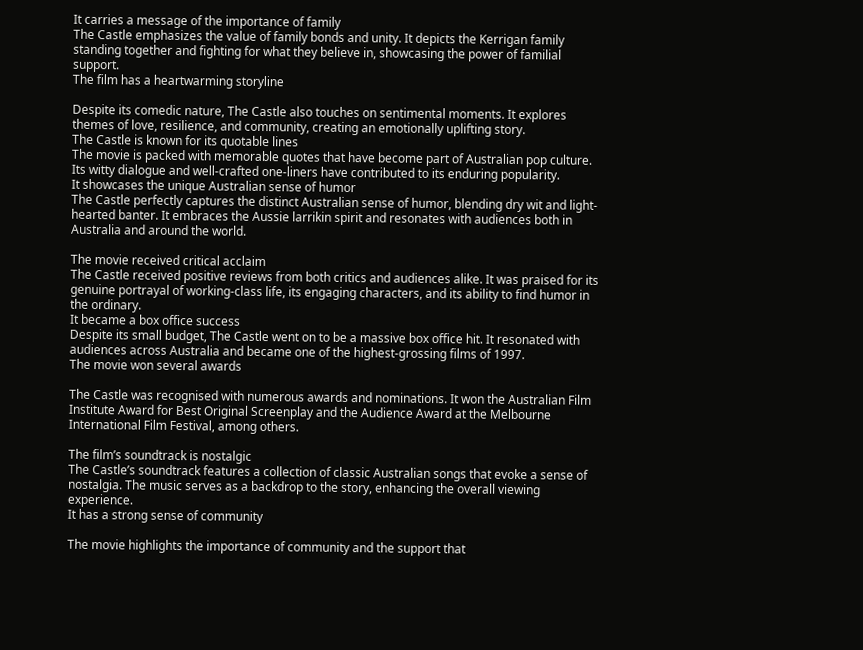It carries a message of the importance of family
The Castle emphasizes the value of family bonds and unity. It depicts the Kerrigan family standing together and fighting for what they believe in, showcasing the power of familial support.
The film has a heartwarming storyline

Despite its comedic nature, The Castle also touches on sentimental moments. It explores themes of love, resilience, and community, creating an emotionally uplifting story.
The Castle is known for its quotable lines
The movie is packed with memorable quotes that have become part of Australian pop culture. Its witty dialogue and well-crafted one-liners have contributed to its enduring popularity.
It showcases the unique Australian sense of humor
The Castle perfectly captures the distinct Australian sense of humor, blending dry wit and light-hearted banter. It embraces the Aussie larrikin spirit and resonates with audiences both in Australia and around the world.

The movie received critical acclaim
The Castle received positive reviews from both critics and audiences alike. It was praised for its genuine portrayal of working-class life, its engaging characters, and its ability to find humor in the ordinary.
It became a box office success
Despite its small budget, The Castle went on to be a massive box office hit. It resonated with audiences across Australia and became one of the highest-grossing films of 1997.
The movie won several awards

The Castle was recognised with numerous awards and nominations. It won the Australian Film Institute Award for Best Original Screenplay and the Audience Award at the Melbourne International Film Festival, among others.

The film’s soundtrack is nostalgic
The Castle’s soundtrack features a collection of classic Australian songs that evoke a sense of nostalgia. The music serves as a backdrop to the story, enhancing the overall viewing experience.
It has a strong sense of community

The movie highlights the importance of community and the support that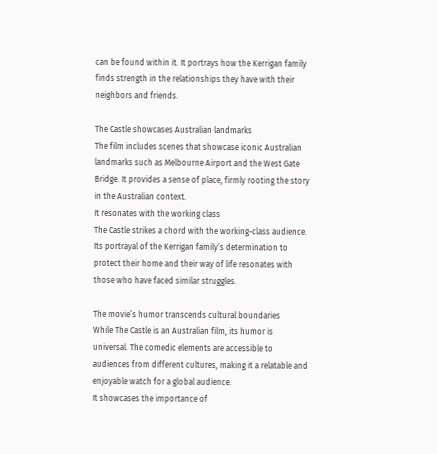can be found within it. It portrays how the Kerrigan family finds strength in the relationships they have with their neighbors and friends.

The Castle showcases Australian landmarks
The film includes scenes that showcase iconic Australian landmarks such as Melbourne Airport and the West Gate Bridge. It provides a sense of place, firmly rooting the story in the Australian context.
It resonates with the working class
The Castle strikes a chord with the working-class audience. Its portrayal of the Kerrigan family’s determination to protect their home and their way of life resonates with those who have faced similar struggles.

The movie’s humor transcends cultural boundaries
While The Castle is an Australian film, its humor is universal. The comedic elements are accessible to audiences from different cultures, making it a relatable and enjoyable watch for a global audience.
It showcases the importance of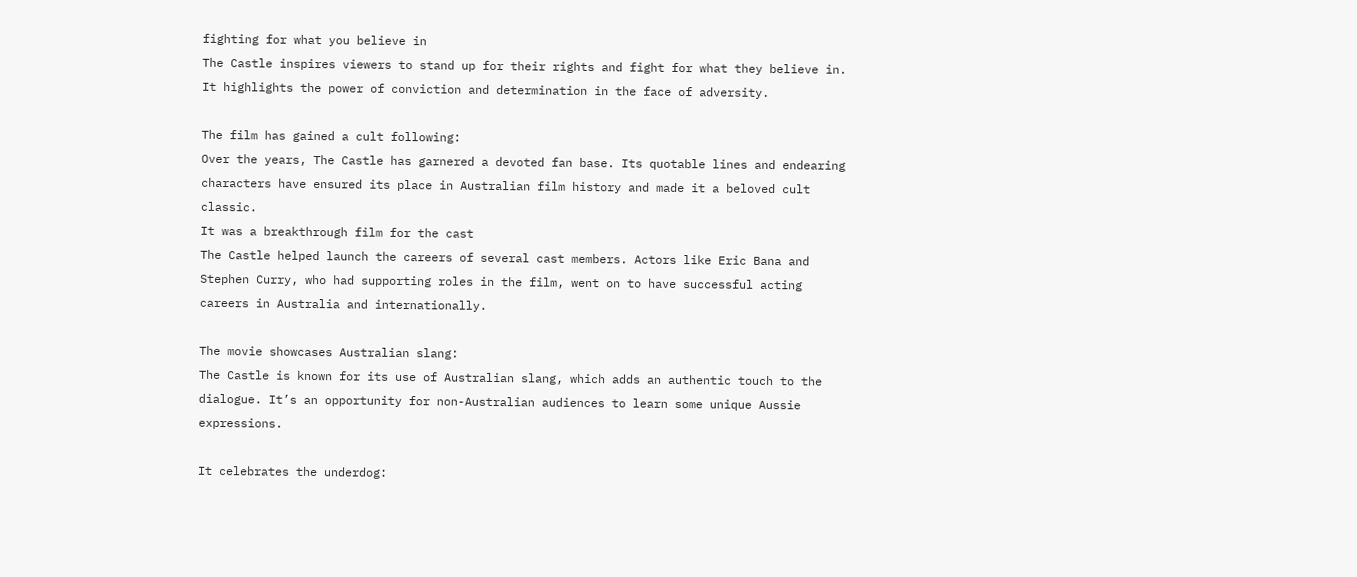fighting for what you believe in
The Castle inspires viewers to stand up for their rights and fight for what they believe in. It highlights the power of conviction and determination in the face of adversity.

The film has gained a cult following:
Over the years, The Castle has garnered a devoted fan base. Its quotable lines and endearing characters have ensured its place in Australian film history and made it a beloved cult classic.
It was a breakthrough film for the cast
The Castle helped launch the careers of several cast members. Actors like Eric Bana and Stephen Curry, who had supporting roles in the film, went on to have successful acting careers in Australia and internationally.

The movie showcases Australian slang:
The Castle is known for its use of Australian slang, which adds an authentic touch to the dialogue. It’s an opportunity for non-Australian audiences to learn some unique Aussie expressions.

It celebrates the underdog: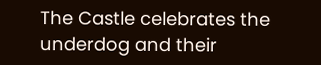The Castle celebrates the underdog and their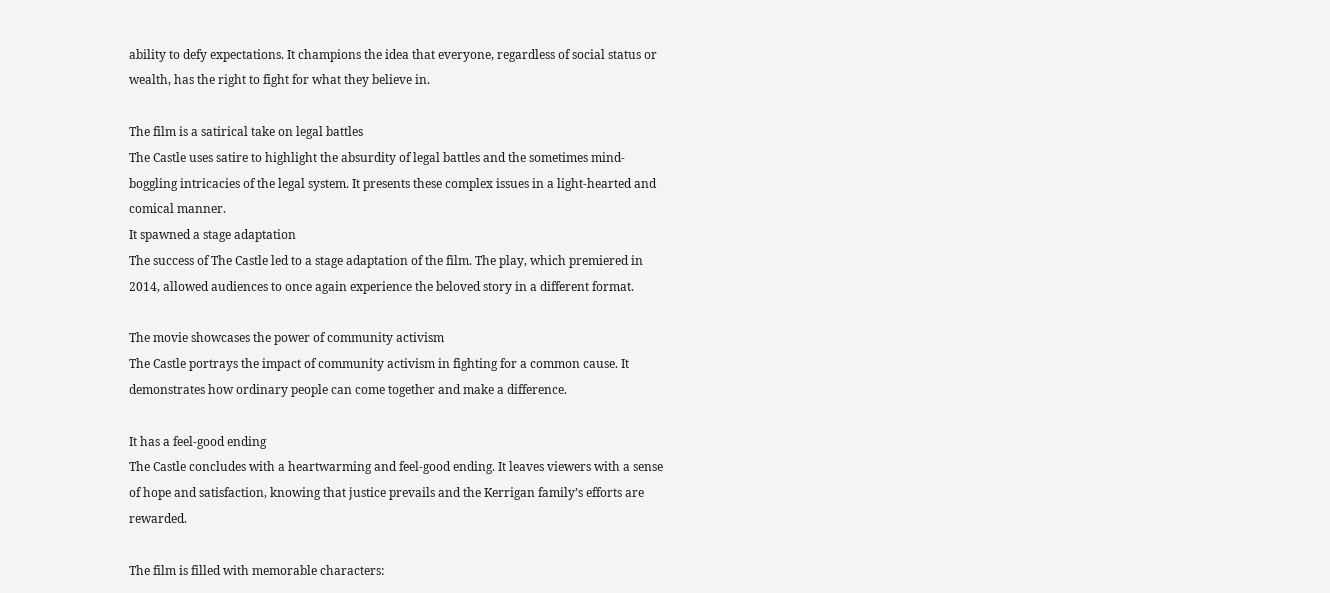ability to defy expectations. It champions the idea that everyone, regardless of social status or wealth, has the right to fight for what they believe in.

The film is a satirical take on legal battles
The Castle uses satire to highlight the absurdity of legal battles and the sometimes mind-boggling intricacies of the legal system. It presents these complex issues in a light-hearted and comical manner.
It spawned a stage adaptation
The success of The Castle led to a stage adaptation of the film. The play, which premiered in 2014, allowed audiences to once again experience the beloved story in a different format.

The movie showcases the power of community activism
The Castle portrays the impact of community activism in fighting for a common cause. It demonstrates how ordinary people can come together and make a difference.

It has a feel-good ending
The Castle concludes with a heartwarming and feel-good ending. It leaves viewers with a sense of hope and satisfaction, knowing that justice prevails and the Kerrigan family’s efforts are rewarded.

The film is filled with memorable characters: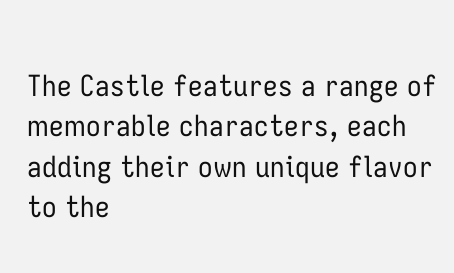The Castle features a range of memorable characters, each adding their own unique flavor to the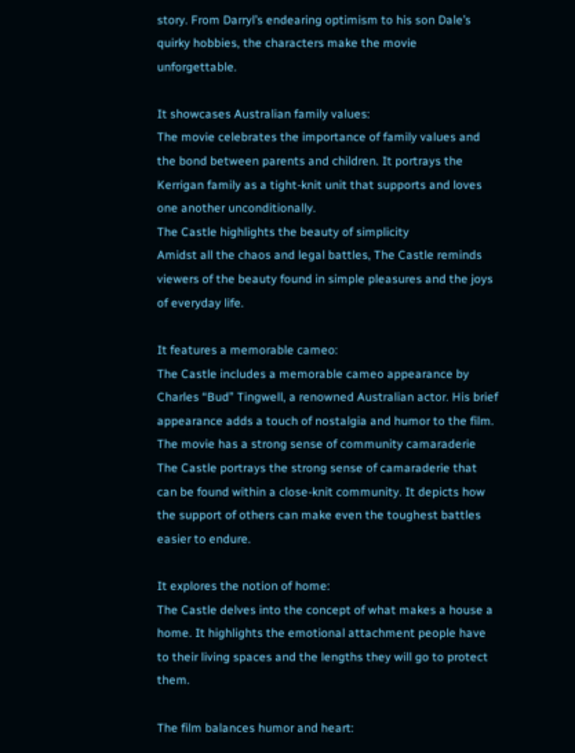story. From Darryl’s endearing optimism to his son Dale’s quirky hobbies, the characters make the movie unforgettable.

It showcases Australian family values:
The movie celebrates the importance of family values and the bond between parents and children. It portrays the Kerrigan family as a tight-knit unit that supports and loves one another unconditionally.
The Castle highlights the beauty of simplicity
Amidst all the chaos and legal battles, The Castle reminds viewers of the beauty found in simple pleasures and the joys of everyday life.

It features a memorable cameo:
The Castle includes a memorable cameo appearance by Charles “Bud” Tingwell, a renowned Australian actor. His brief appearance adds a touch of nostalgia and humor to the film.
The movie has a strong sense of community camaraderie
The Castle portrays the strong sense of camaraderie that can be found within a close-knit community. It depicts how the support of others can make even the toughest battles easier to endure.

It explores the notion of home:
The Castle delves into the concept of what makes a house a home. It highlights the emotional attachment people have to their living spaces and the lengths they will go to protect them.

The film balances humor and heart: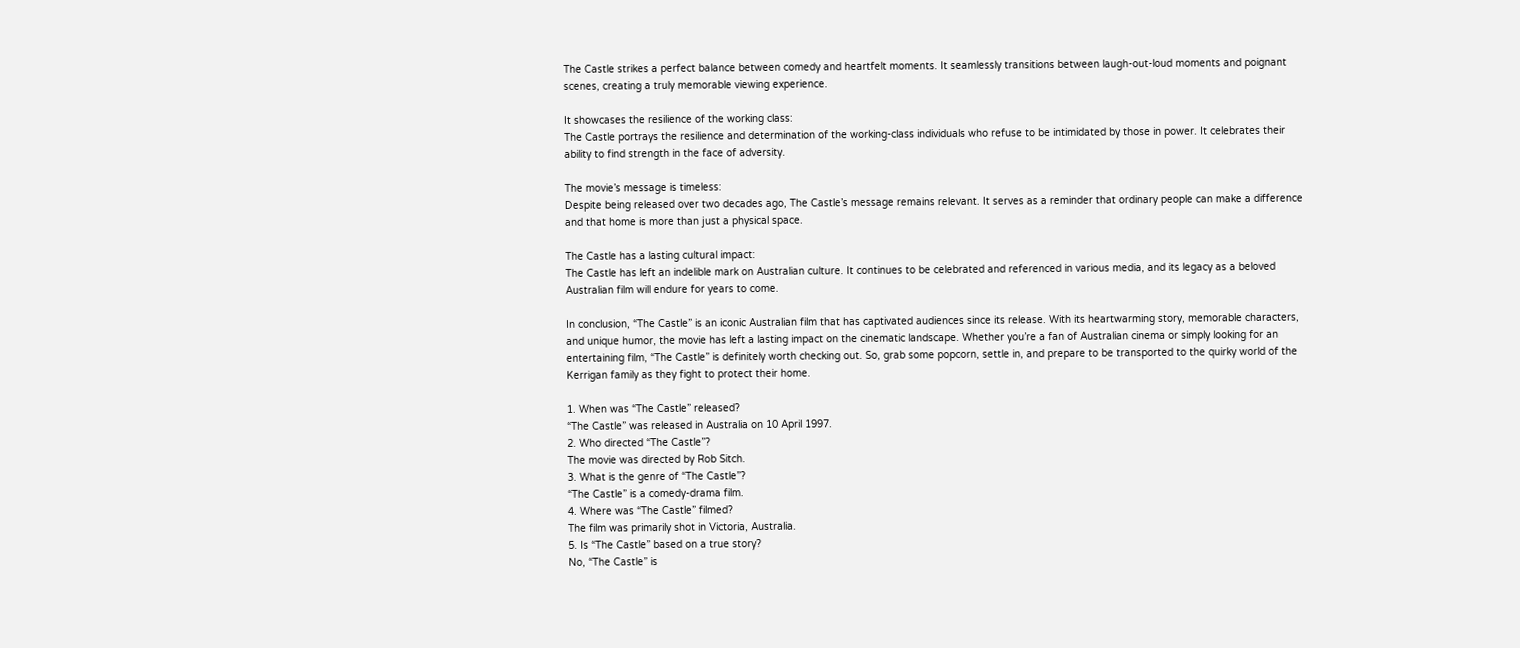The Castle strikes a perfect balance between comedy and heartfelt moments. It seamlessly transitions between laugh-out-loud moments and poignant scenes, creating a truly memorable viewing experience.

It showcases the resilience of the working class:
The Castle portrays the resilience and determination of the working-class individuals who refuse to be intimidated by those in power. It celebrates their ability to find strength in the face of adversity.

The movie’s message is timeless:
Despite being released over two decades ago, The Castle’s message remains relevant. It serves as a reminder that ordinary people can make a difference and that home is more than just a physical space.

The Castle has a lasting cultural impact:
The Castle has left an indelible mark on Australian culture. It continues to be celebrated and referenced in various media, and its legacy as a beloved Australian film will endure for years to come.

In conclusion, “The Castle” is an iconic Australian film that has captivated audiences since its release. With its heartwarming story, memorable characters, and unique humor, the movie has left a lasting impact on the cinematic landscape. Whether you’re a fan of Australian cinema or simply looking for an entertaining film, “The Castle” is definitely worth checking out. So, grab some popcorn, settle in, and prepare to be transported to the quirky world of the Kerrigan family as they fight to protect their home.

1. When was “The Castle” released?
“The Castle” was released in Australia on 10 April 1997.
2. Who directed “The Castle”?
The movie was directed by Rob Sitch.
3. What is the genre of “The Castle”?
“The Castle” is a comedy-drama film.
4. Where was “The Castle” filmed?
The film was primarily shot in Victoria, Australia.
5. Is “The Castle” based on a true story?
No, “The Castle” is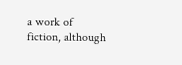a work of fiction, although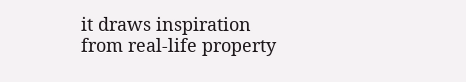it draws inspiration from real-life property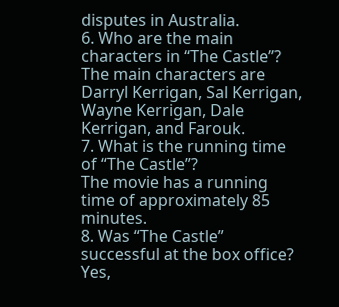disputes in Australia.
6. Who are the main characters in “The Castle”?
The main characters are Darryl Kerrigan, Sal Kerrigan, Wayne Kerrigan, Dale Kerrigan, and Farouk.
7. What is the running time of “The Castle”?
The movie has a running time of approximately 85 minutes.
8. Was “The Castle” successful at the box office?
Yes,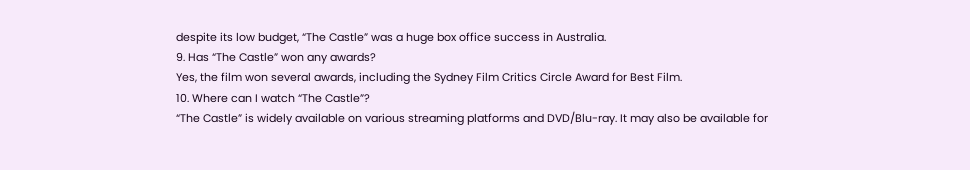despite its low budget, “The Castle” was a huge box office success in Australia.
9. Has “The Castle” won any awards?
Yes, the film won several awards, including the Sydney Film Critics Circle Award for Best Film.
10. Where can I watch “The Castle”?
“The Castle” is widely available on various streaming platforms and DVD/Blu-ray. It may also be available for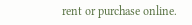rent or purchase online.